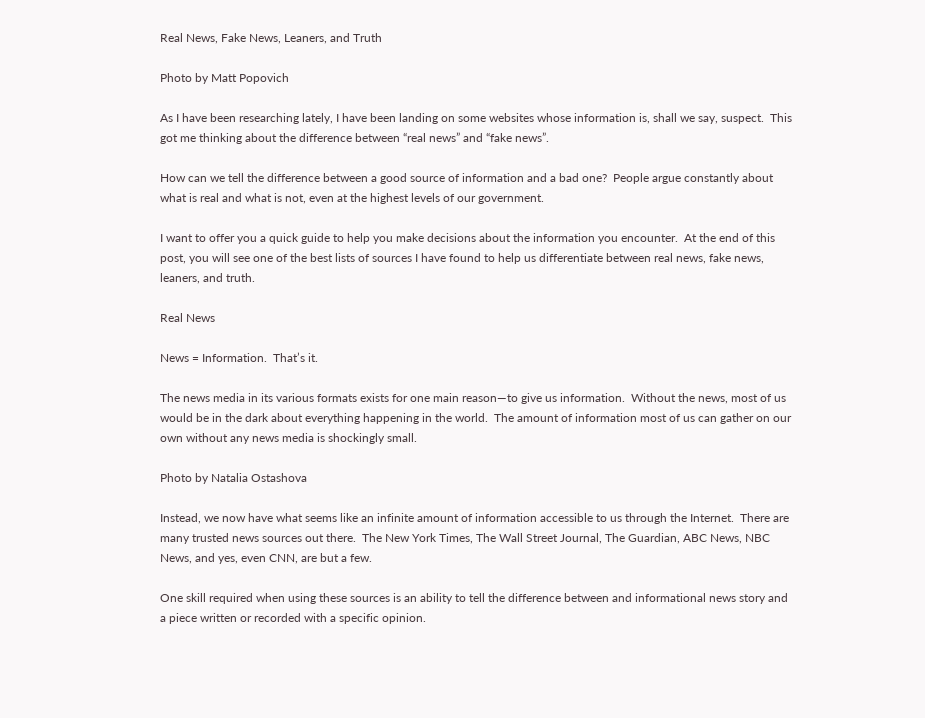Real News, Fake News, Leaners, and Truth

Photo by Matt Popovich

As I have been researching lately, I have been landing on some websites whose information is, shall we say, suspect.  This got me thinking about the difference between “real news” and “fake news”.

How can we tell the difference between a good source of information and a bad one?  People argue constantly about what is real and what is not, even at the highest levels of our government.

I want to offer you a quick guide to help you make decisions about the information you encounter.  At the end of this post, you will see one of the best lists of sources I have found to help us differentiate between real news, fake news, leaners, and truth.

Real News

News = Information.  That’s it.

The news media in its various formats exists for one main reason—to give us information.  Without the news, most of us would be in the dark about everything happening in the world.  The amount of information most of us can gather on our own without any news media is shockingly small.

Photo by Natalia Ostashova

Instead, we now have what seems like an infinite amount of information accessible to us through the Internet.  There are many trusted news sources out there.  The New York Times, The Wall Street Journal, The Guardian, ABC News, NBC News, and yes, even CNN, are but a few.

One skill required when using these sources is an ability to tell the difference between and informational news story and a piece written or recorded with a specific opinion.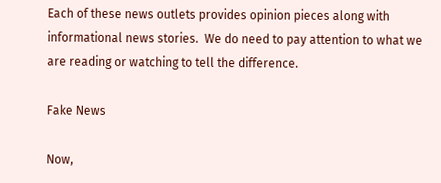Each of these news outlets provides opinion pieces along with informational news stories.  We do need to pay attention to what we are reading or watching to tell the difference.

Fake News

Now,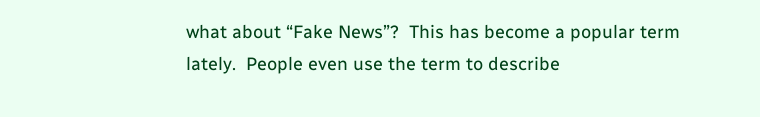what about “Fake News”?  This has become a popular term lately.  People even use the term to describe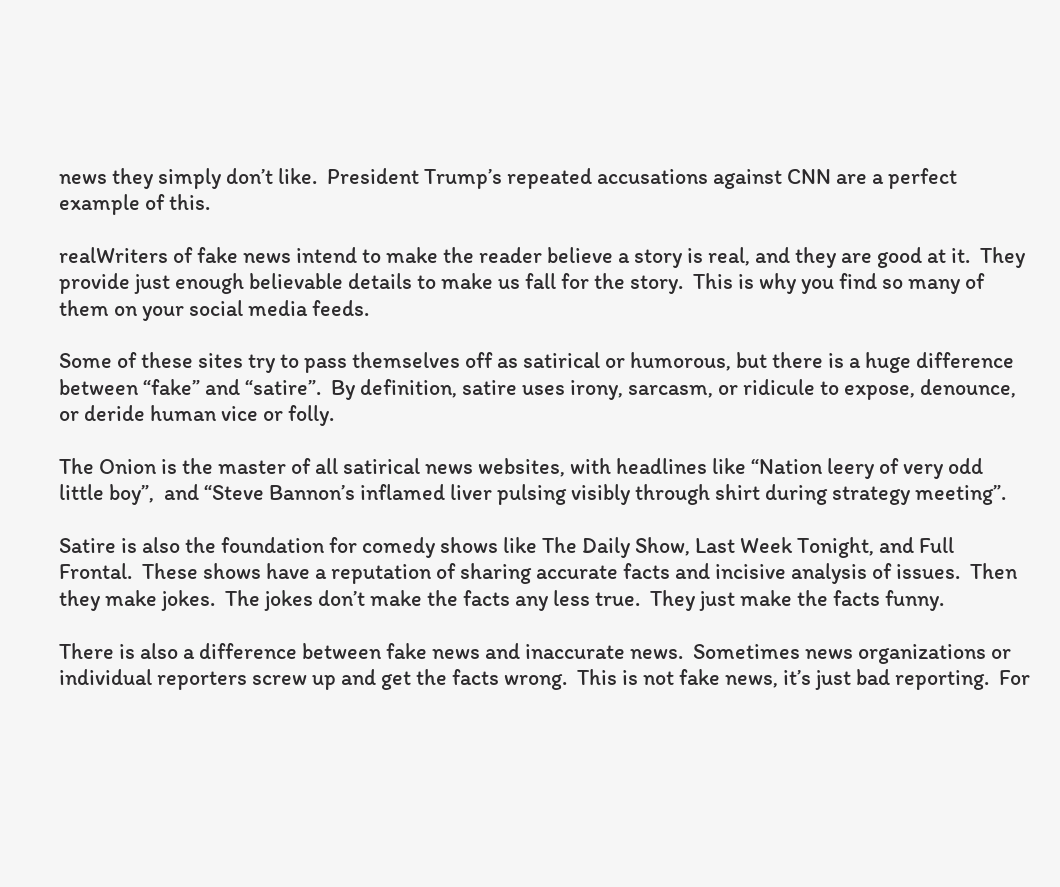news they simply don’t like.  President Trump’s repeated accusations against CNN are a perfect example of this.

realWriters of fake news intend to make the reader believe a story is real, and they are good at it.  They provide just enough believable details to make us fall for the story.  This is why you find so many of them on your social media feeds.

Some of these sites try to pass themselves off as satirical or humorous, but there is a huge difference between “fake” and “satire”.  By definition, satire uses irony, sarcasm, or ridicule to expose, denounce, or deride human vice or folly.

The Onion is the master of all satirical news websites, with headlines like “Nation leery of very odd little boy”,  and “Steve Bannon’s inflamed liver pulsing visibly through shirt during strategy meeting”.

Satire is also the foundation for comedy shows like The Daily Show, Last Week Tonight, and Full Frontal.  These shows have a reputation of sharing accurate facts and incisive analysis of issues.  Then they make jokes.  The jokes don’t make the facts any less true.  They just make the facts funny.

There is also a difference between fake news and inaccurate news.  Sometimes news organizations or individual reporters screw up and get the facts wrong.  This is not fake news, it’s just bad reporting.  For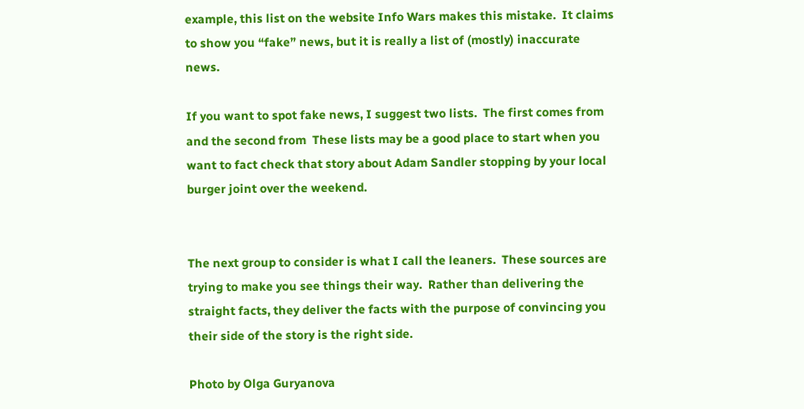example, this list on the website Info Wars makes this mistake.  It claims to show you “fake” news, but it is really a list of (mostly) inaccurate news.

If you want to spot fake news, I suggest two lists.  The first comes from  and the second from  These lists may be a good place to start when you want to fact check that story about Adam Sandler stopping by your local burger joint over the weekend.


The next group to consider is what I call the leaners.  These sources are trying to make you see things their way.  Rather than delivering the straight facts, they deliver the facts with the purpose of convincing you their side of the story is the right side.

Photo by Olga Guryanova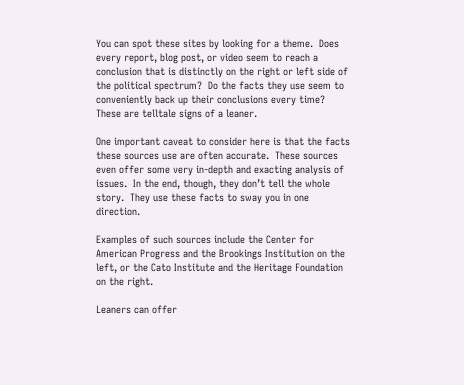You can spot these sites by looking for a theme.  Does every report, blog post, or video seem to reach a conclusion that is distinctly on the right or left side of the political spectrum?  Do the facts they use seem to conveniently back up their conclusions every time?  These are telltale signs of a leaner.

One important caveat to consider here is that the facts these sources use are often accurate.  These sources even offer some very in-depth and exacting analysis of issues.  In the end, though, they don’t tell the whole story.  They use these facts to sway you in one direction.

Examples of such sources include the Center for American Progress and the Brookings Institution on the left, or the Cato Institute and the Heritage Foundation on the right.

Leaners can offer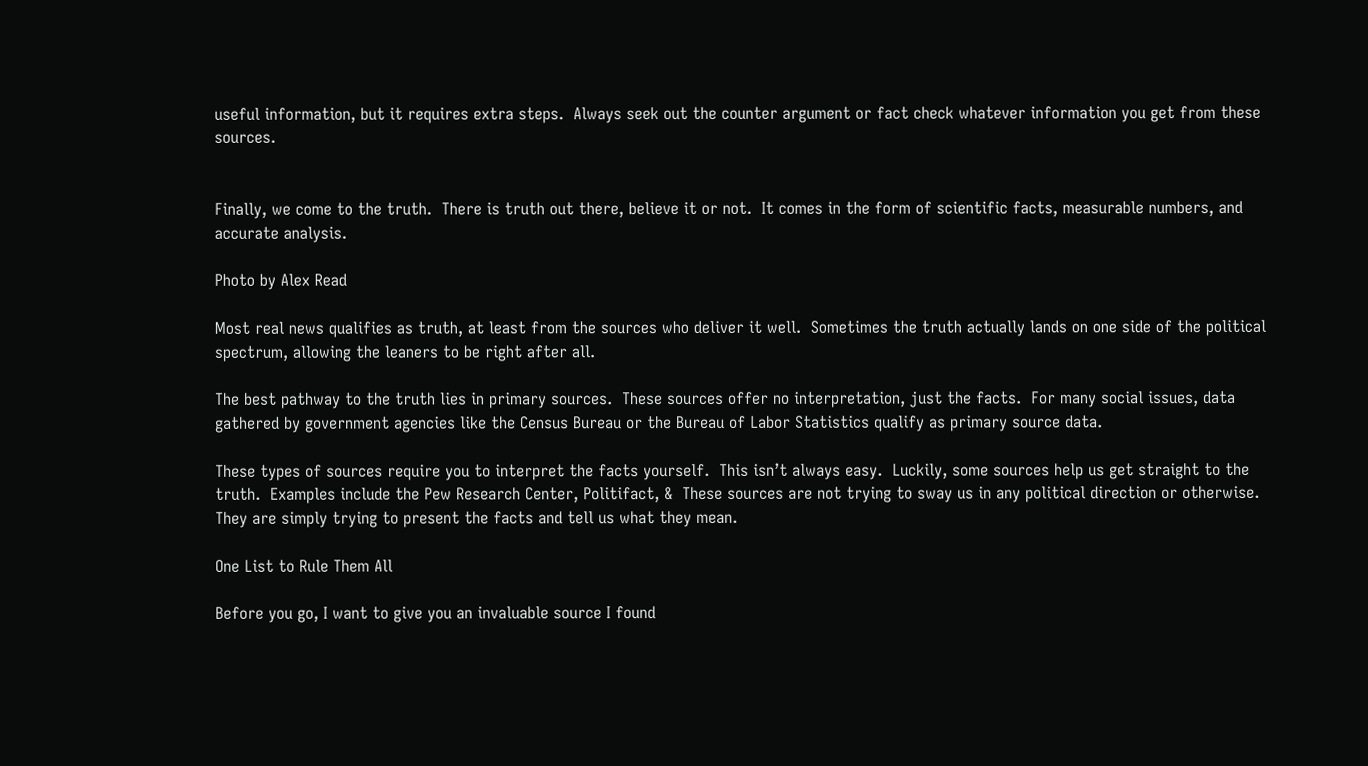useful information, but it requires extra steps.  Always seek out the counter argument or fact check whatever information you get from these sources.


Finally, we come to the truth.  There is truth out there, believe it or not.  It comes in the form of scientific facts, measurable numbers, and accurate analysis.

Photo by Alex Read

Most real news qualifies as truth, at least from the sources who deliver it well.  Sometimes the truth actually lands on one side of the political spectrum, allowing the leaners to be right after all.

The best pathway to the truth lies in primary sources.  These sources offer no interpretation, just the facts.  For many social issues, data gathered by government agencies like the Census Bureau or the Bureau of Labor Statistics qualify as primary source data.

These types of sources require you to interpret the facts yourself.  This isn’t always easy.  Luckily, some sources help us get straight to the truth.  Examples include the Pew Research Center, Politifact, &  These sources are not trying to sway us in any political direction or otherwise.  They are simply trying to present the facts and tell us what they mean.

One List to Rule Them All

Before you go, I want to give you an invaluable source I found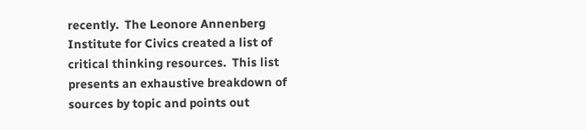recently.  The Leonore Annenberg Institute for Civics created a list of critical thinking resources.  This list presents an exhaustive breakdown of sources by topic and points out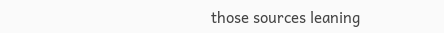those sources leaning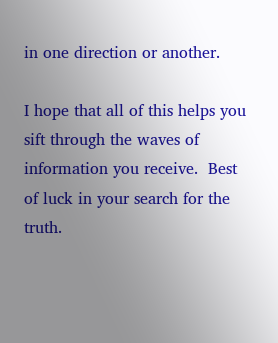in one direction or another.

I hope that all of this helps you sift through the waves of information you receive.  Best of luck in your search for the truth.